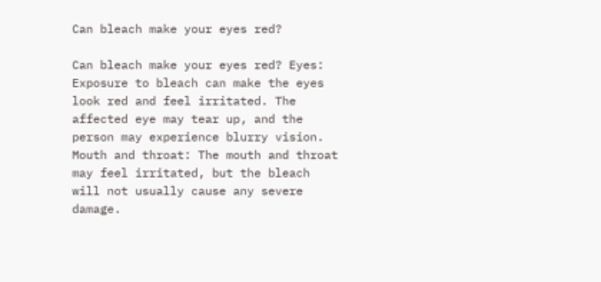Can bleach make your eyes red?

Can bleach make your eyes red? Eyes: Exposure to bleach can make the eyes look red and feel irritated. The affected eye may tear up, and the person may experience blurry vision. Mouth and throat: The mouth and throat may feel irritated, but the bleach will not usually cause any severe damage.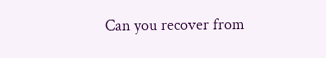Can you recover from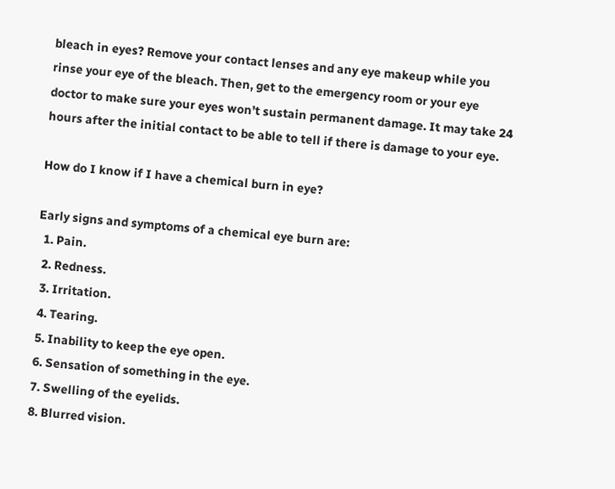bleach in eyes? Remove your contact lenses and any eye makeup while you rinse your eye of the bleach. Then, get to the emergency room or your eye doctor to make sure your eyes won’t sustain permanent damage. It may take 24 hours after the initial contact to be able to tell if there is damage to your eye.

How do I know if I have a chemical burn in eye?

Early signs and symptoms of a chemical eye burn are:
  1. Pain.
  2. Redness.
  3. Irritation.
  4. Tearing.
  5. Inability to keep the eye open.
  6. Sensation of something in the eye.
  7. Swelling of the eyelids.
  8. Blurred vision.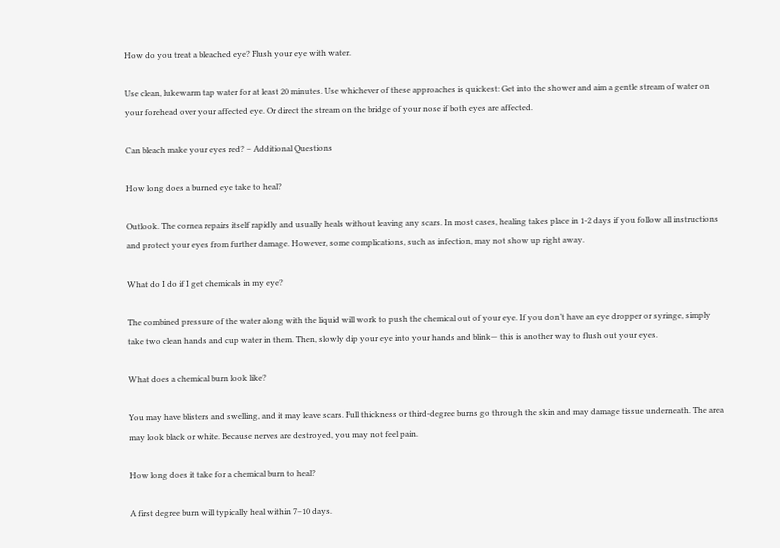How do you treat a bleached eye? Flush your eye with water.

Use clean, lukewarm tap water for at least 20 minutes. Use whichever of these approaches is quickest: Get into the shower and aim a gentle stream of water on your forehead over your affected eye. Or direct the stream on the bridge of your nose if both eyes are affected.

Can bleach make your eyes red? – Additional Questions

How long does a burned eye take to heal?

Outlook. The cornea repairs itself rapidly and usually heals without leaving any scars. In most cases, healing takes place in 1-2 days if you follow all instructions and protect your eyes from further damage. However, some complications, such as infection, may not show up right away.

What do I do if I get chemicals in my eye?

The combined pressure of the water along with the liquid will work to push the chemical out of your eye. If you don’t have an eye dropper or syringe, simply take two clean hands and cup water in them. Then, slowly dip your eye into your hands and blink— this is another way to flush out your eyes.

What does a chemical burn look like?

You may have blisters and swelling, and it may leave scars. Full thickness or third-degree burns go through the skin and may damage tissue underneath. The area may look black or white. Because nerves are destroyed, you may not feel pain.

How long does it take for a chemical burn to heal?

A first degree burn will typically heal within 7–10 days.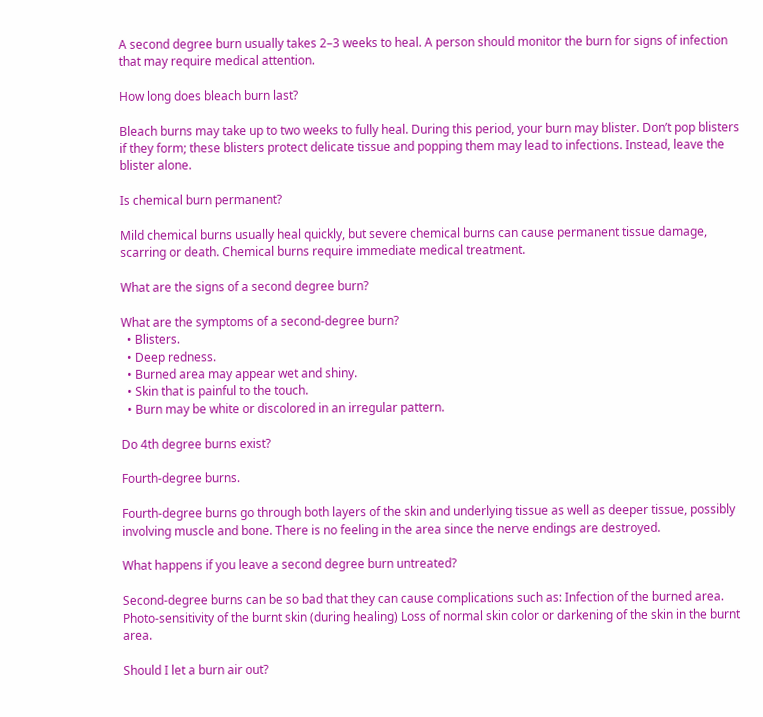A second degree burn usually takes 2–3 weeks to heal. A person should monitor the burn for signs of infection that may require medical attention.

How long does bleach burn last?

Bleach burns may take up to two weeks to fully heal. During this period, your burn may blister. Don’t pop blisters if they form; these blisters protect delicate tissue and popping them may lead to infections. Instead, leave the blister alone.

Is chemical burn permanent?

Mild chemical burns usually heal quickly, but severe chemical burns can cause permanent tissue damage, scarring or death. Chemical burns require immediate medical treatment.

What are the signs of a second degree burn?

What are the symptoms of a second-degree burn?
  • Blisters.
  • Deep redness.
  • Burned area may appear wet and shiny.
  • Skin that is painful to the touch.
  • Burn may be white or discolored in an irregular pattern.

Do 4th degree burns exist?

Fourth-degree burns.

Fourth-degree burns go through both layers of the skin and underlying tissue as well as deeper tissue, possibly involving muscle and bone. There is no feeling in the area since the nerve endings are destroyed.

What happens if you leave a second degree burn untreated?

Second-degree burns can be so bad that they can cause complications such as: Infection of the burned area. Photo-sensitivity of the burnt skin (during healing) Loss of normal skin color or darkening of the skin in the burnt area.

Should I let a burn air out?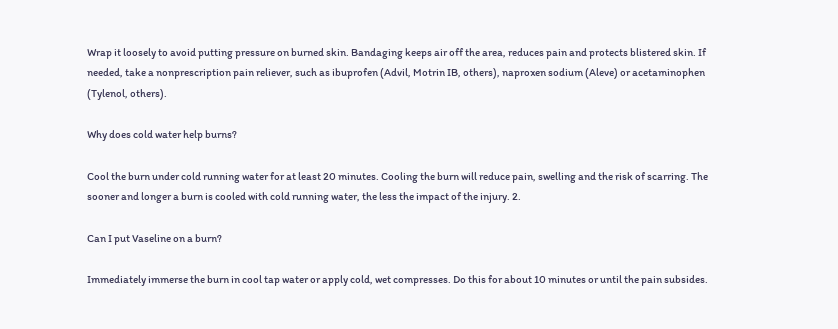Wrap it loosely to avoid putting pressure on burned skin. Bandaging keeps air off the area, reduces pain and protects blistered skin. If needed, take a nonprescription pain reliever, such as ibuprofen (Advil, Motrin IB, others), naproxen sodium (Aleve) or acetaminophen (Tylenol, others).

Why does cold water help burns?

Cool the burn under cold running water for at least 20 minutes. Cooling the burn will reduce pain, swelling and the risk of scarring. The sooner and longer a burn is cooled with cold running water, the less the impact of the injury. 2.

Can I put Vaseline on a burn?

Immediately immerse the burn in cool tap water or apply cold, wet compresses. Do this for about 10 minutes or until the pain subsides.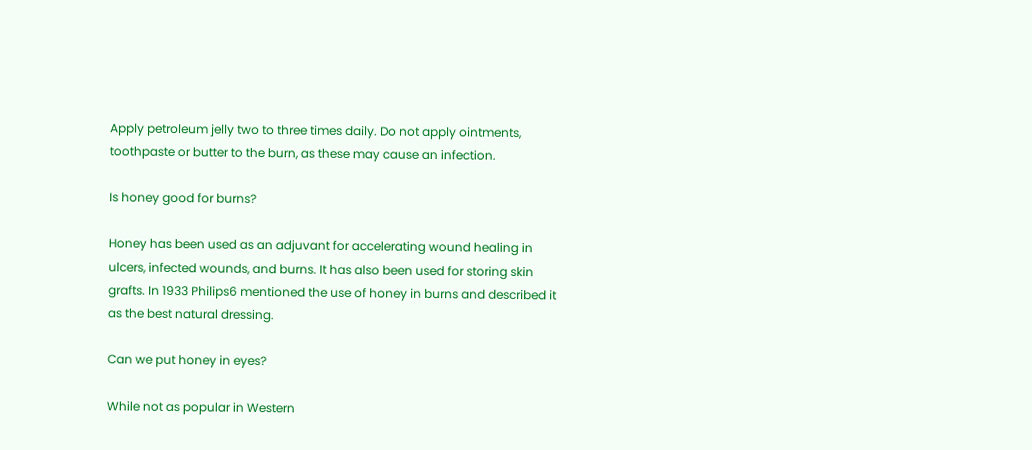Apply petroleum jelly two to three times daily. Do not apply ointments, toothpaste or butter to the burn, as these may cause an infection.

Is honey good for burns?

Honey has been used as an adjuvant for accelerating wound healing in ulcers, infected wounds, and burns. It has also been used for storing skin grafts. In 1933 Philips6 mentioned the use of honey in burns and described it as the best natural dressing.

Can we put honey in eyes?

While not as popular in Western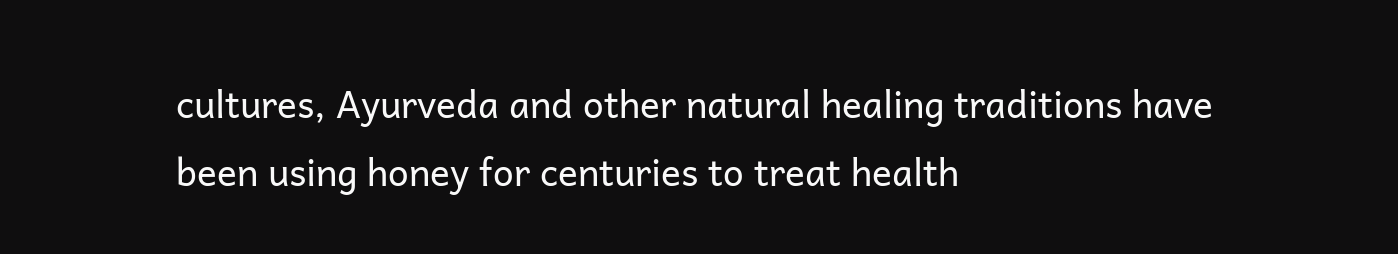cultures, Ayurveda and other natural healing traditions have been using honey for centuries to treat health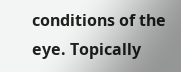conditions of the eye. Topically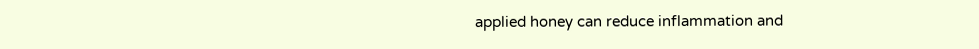applied honey can reduce inflammation and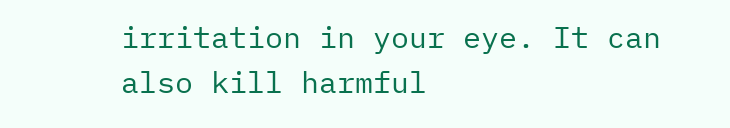irritation in your eye. It can also kill harmful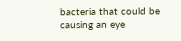bacteria that could be causing an eye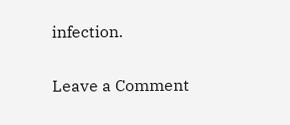infection.

Leave a Comment